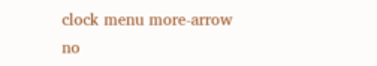clock menu more-arrow no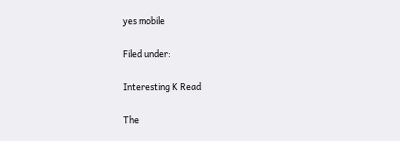yes mobile

Filed under:

Interesting K Read

The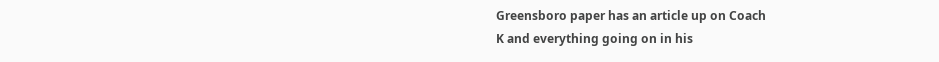Greensboro paper has an article up on Coach
K and everything going on in his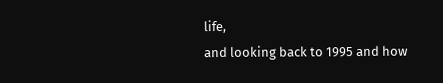life,
and looking back to 1995 and how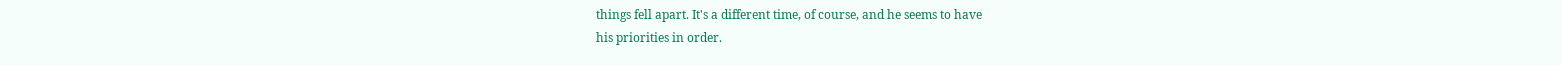things fell apart. It's a different time, of course, and he seems to have
his priorities in order.